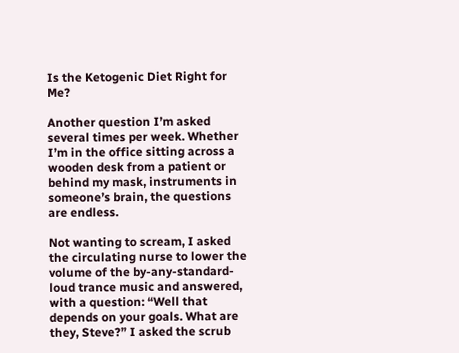Is the Ketogenic Diet Right for Me?

Another question I’m asked several times per week. Whether I’m in the office sitting across a wooden desk from a patient or behind my mask, instruments in someone’s brain, the questions are endless.

Not wanting to scream, I asked the circulating nurse to lower the volume of the by-any-standard-loud trance music and answered, with a question: “Well that depends on your goals. What are they, Steve?” I asked the scrub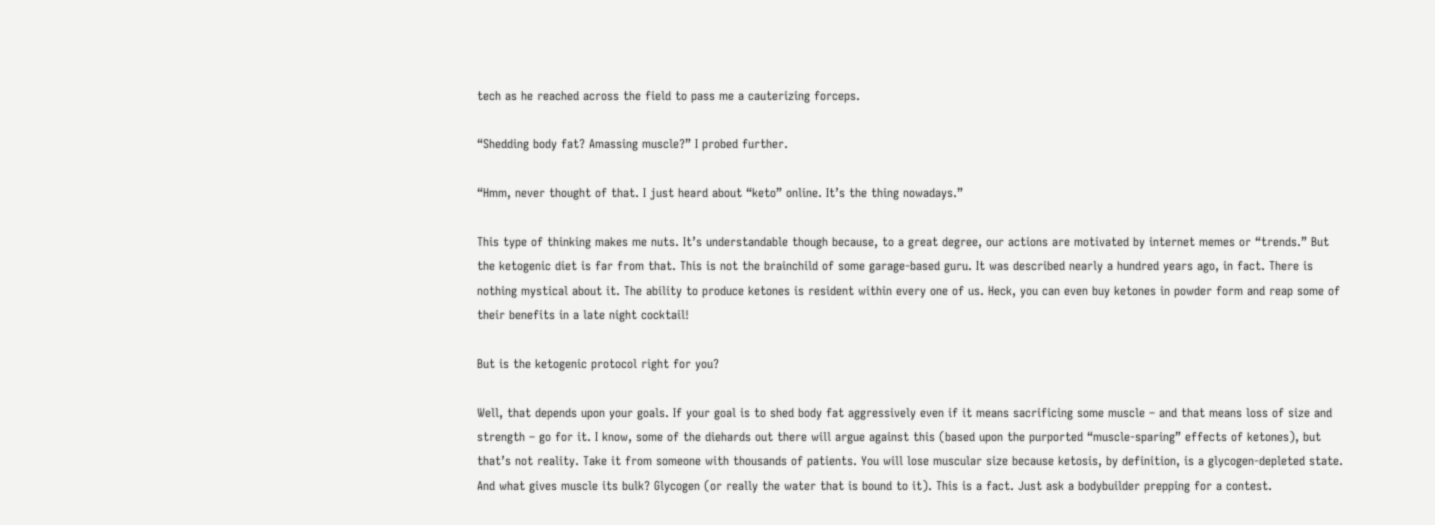tech as he reached across the field to pass me a cauterizing forceps.

“Shedding body fat? Amassing muscle?” I probed further.

“Hmm, never thought of that. I just heard about “keto” online. It’s the thing nowadays.”

This type of thinking makes me nuts. It’s understandable though because, to a great degree, our actions are motivated by internet memes or “trends.” But the ketogenic diet is far from that. This is not the brainchild of some garage-based guru. It was described nearly a hundred years ago, in fact. There is nothing mystical about it. The ability to produce ketones is resident within every one of us. Heck, you can even buy ketones in powder form and reap some of their benefits in a late night cocktail!

But is the ketogenic protocol right for you?

Well, that depends upon your goals. If your goal is to shed body fat aggressively even if it means sacrificing some muscle – and that means loss of size and strength – go for it. I know, some of the diehards out there will argue against this (based upon the purported “muscle-sparing” effects of ketones), but that’s not reality. Take it from someone with thousands of patients. You will lose muscular size because ketosis, by definition, is a glycogen-depleted state. And what gives muscle its bulk? Glycogen (or really the water that is bound to it). This is a fact. Just ask a bodybuilder prepping for a contest.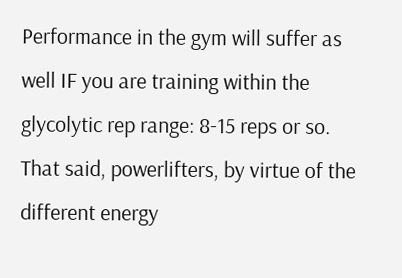Performance in the gym will suffer as well IF you are training within the glycolytic rep range: 8-15 reps or so. That said, powerlifters, by virtue of the different energy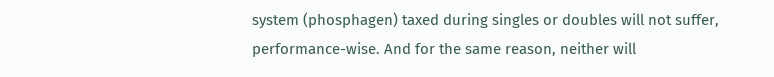system (phosphagen) taxed during singles or doubles will not suffer, performance-wise. And for the same reason, neither will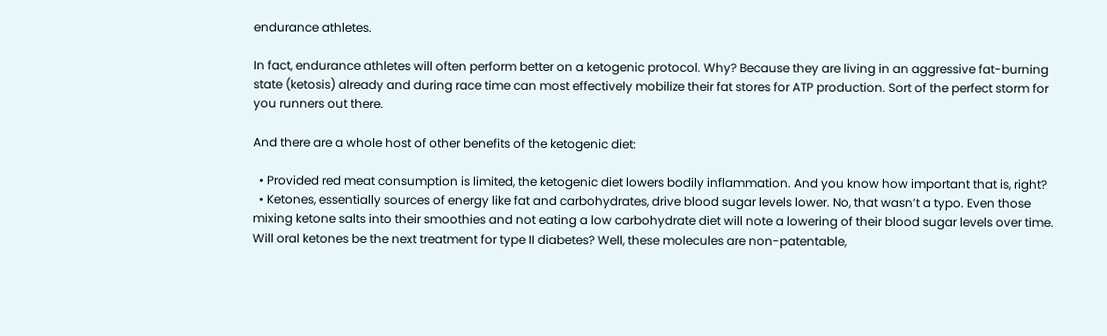endurance athletes.

In fact, endurance athletes will often perform better on a ketogenic protocol. Why? Because they are living in an aggressive fat-burning state (ketosis) already and during race time can most effectively mobilize their fat stores for ATP production. Sort of the perfect storm for you runners out there.

And there are a whole host of other benefits of the ketogenic diet:

  • Provided red meat consumption is limited, the ketogenic diet lowers bodily inflammation. And you know how important that is, right?
  • Ketones, essentially sources of energy like fat and carbohydrates, drive blood sugar levels lower. No, that wasn’t a typo. Even those mixing ketone salts into their smoothies and not eating a low carbohydrate diet will note a lowering of their blood sugar levels over time. Will oral ketones be the next treatment for type II diabetes? Well, these molecules are non-patentable,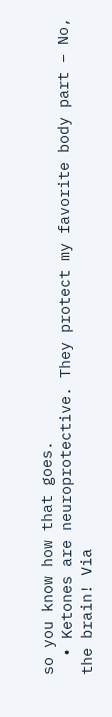so you know how that goes.
  • Ketones are neuroprotective. They protect my favorite body part – No, the brain! Via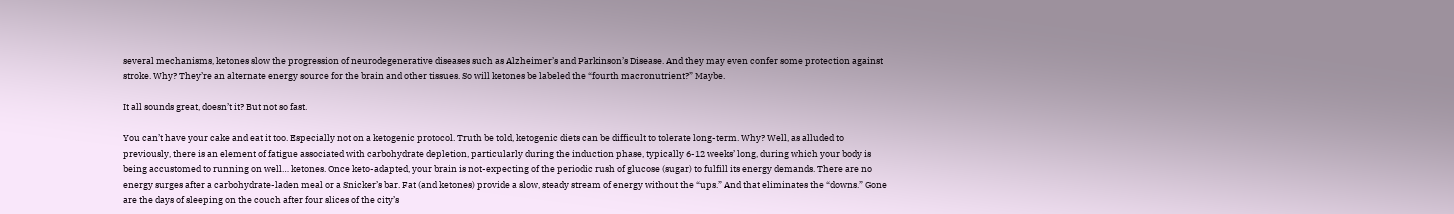several mechanisms, ketones slow the progression of neurodegenerative diseases such as Alzheimer’s and Parkinson’s Disease. And they may even confer some protection against stroke. Why? They’re an alternate energy source for the brain and other tissues. So will ketones be labeled the “fourth macronutrient?” Maybe.

It all sounds great, doesn’t it? But not so fast.

You can’t have your cake and eat it too. Especially not on a ketogenic protocol. Truth be told, ketogenic diets can be difficult to tolerate long-term. Why? Well, as alluded to previously, there is an element of fatigue associated with carbohydrate depletion, particularly during the induction phase, typically 6-12 weeks’ long, during which your body is being accustomed to running on well… ketones. Once keto-adapted, your brain is not-expecting of the periodic rush of glucose (sugar) to fulfill its energy demands. There are no energy surges after a carbohydrate-laden meal or a Snicker’s bar. Fat (and ketones) provide a slow, steady stream of energy without the “ups.” And that eliminates the “downs.” Gone are the days of sleeping on the couch after four slices of the city’s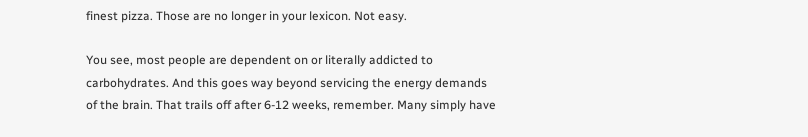finest pizza. Those are no longer in your lexicon. Not easy.

You see, most people are dependent on or literally addicted to carbohydrates. And this goes way beyond servicing the energy demands of the brain. That trails off after 6-12 weeks, remember. Many simply have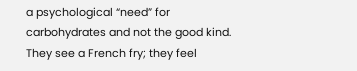a psychological “need” for carbohydrates and not the good kind. They see a French fry; they feel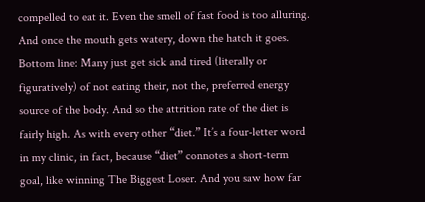compelled to eat it. Even the smell of fast food is too alluring. And once the mouth gets watery, down the hatch it goes. Bottom line: Many just get sick and tired (literally or figuratively) of not eating their, not the, preferred energy source of the body. And so the attrition rate of the diet is fairly high. As with every other “diet.” It’s a four-letter word in my clinic, in fact, because “diet” connotes a short-term goal, like winning The Biggest Loser. And you saw how far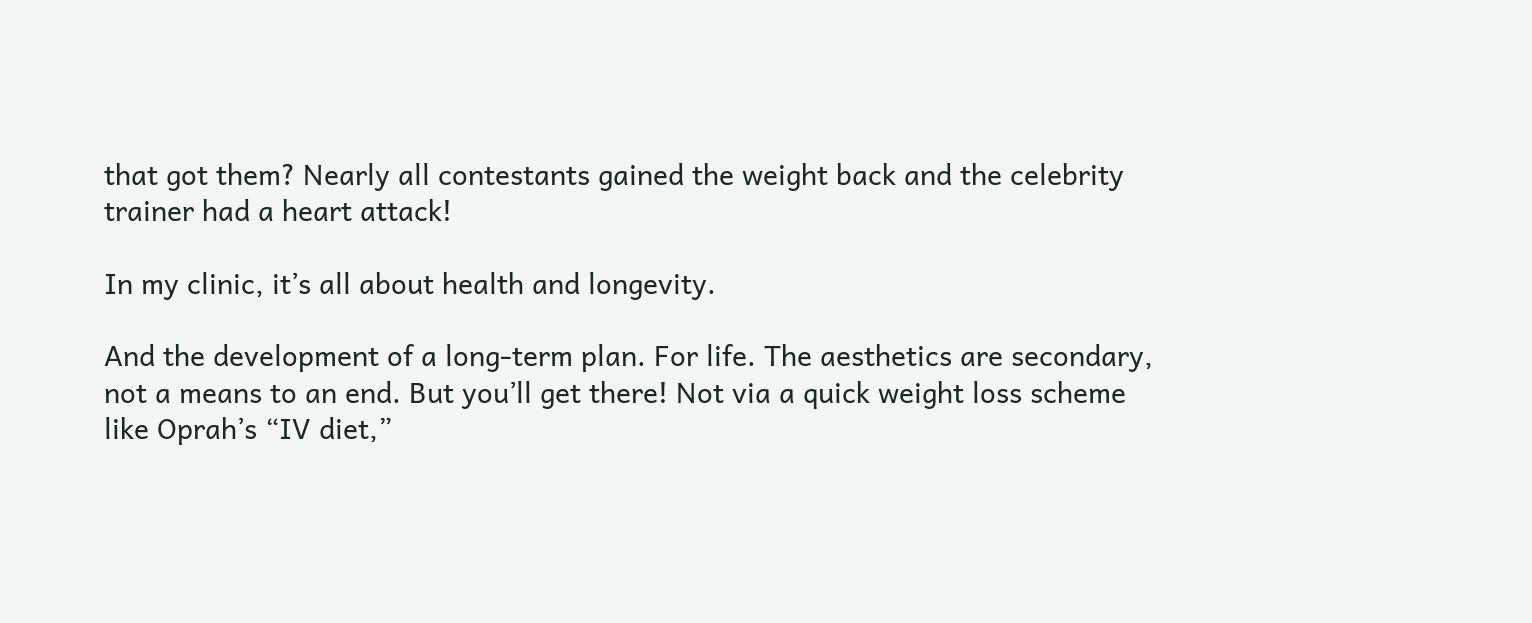that got them? Nearly all contestants gained the weight back and the celebrity trainer had a heart attack!

In my clinic, it’s all about health and longevity.

And the development of a long-term plan. For life. The aesthetics are secondary, not a means to an end. But you’ll get there! Not via a quick weight loss scheme like Oprah’s “IV diet,”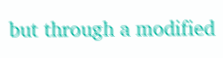but through a modified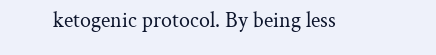ketogenic protocol. By being less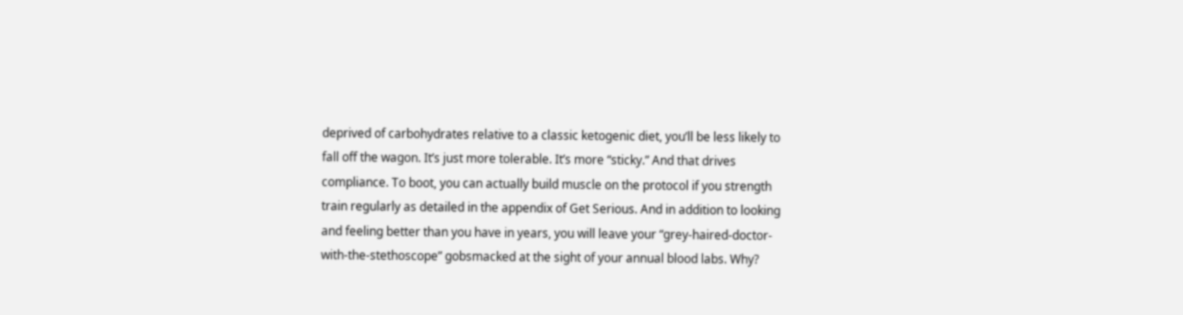deprived of carbohydrates relative to a classic ketogenic diet, you’ll be less likely to fall off the wagon. It’s just more tolerable. It’s more “sticky.” And that drives compliance. To boot, you can actually build muscle on the protocol if you strength train regularly as detailed in the appendix of Get Serious. And in addition to looking and feeling better than you have in years, you will leave your “grey-haired-doctor-with-the-stethoscope” gobsmacked at the sight of your annual blood labs. Why?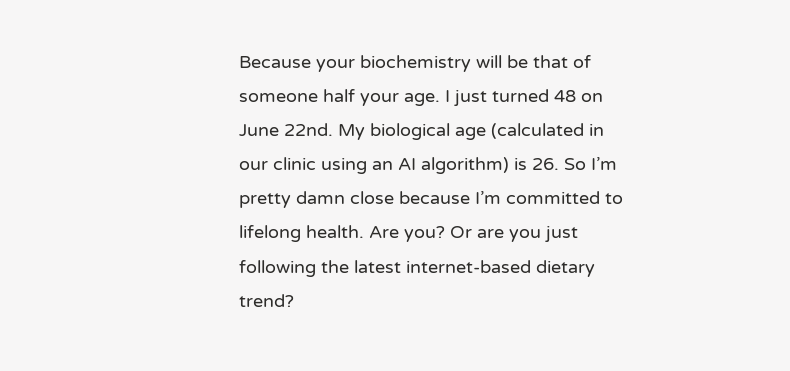Because your biochemistry will be that of someone half your age. I just turned 48 on June 22nd. My biological age (calculated in our clinic using an AI algorithm) is 26. So I’m pretty damn close because I’m committed to lifelong health. Are you? Or are you just following the latest internet-based dietary trend?